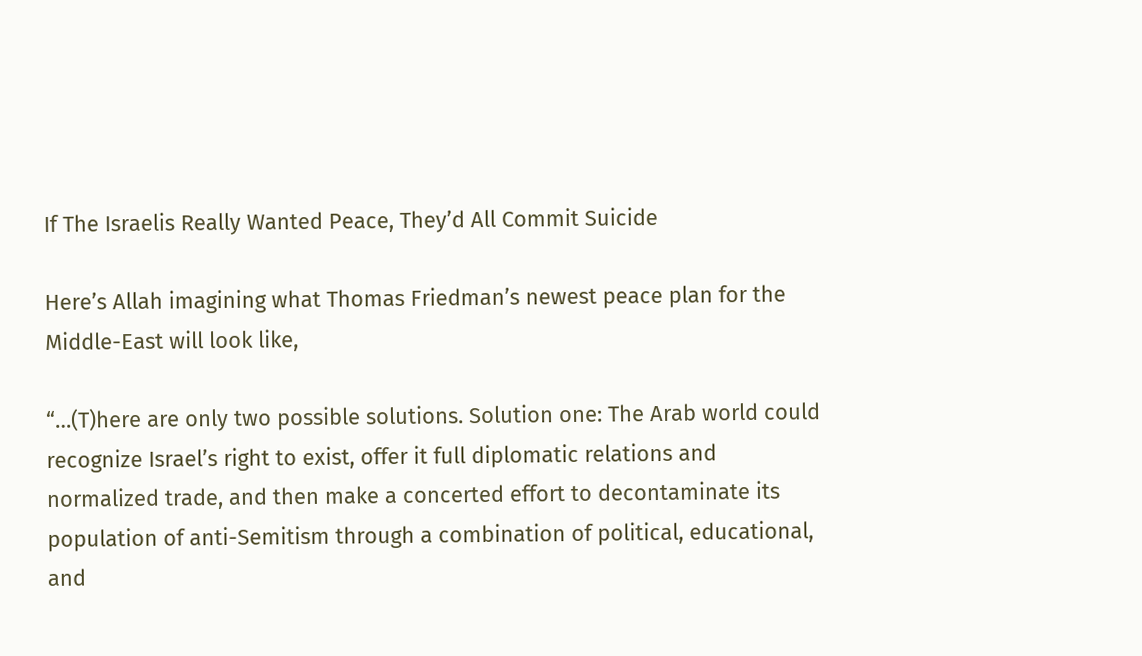If The Israelis Really Wanted Peace, They’d All Commit Suicide

Here’s Allah imagining what Thomas Friedman’s newest peace plan for the Middle-East will look like,

“…(T)here are only two possible solutions. Solution one: The Arab world could recognize Israel’s right to exist, offer it full diplomatic relations and normalized trade, and then make a concerted effort to decontaminate its population of anti-Semitism through a combination of political, educational, and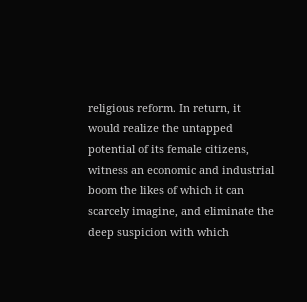religious reform. In return, it would realize the untapped potential of its female citizens, witness an economic and industrial boom the likes of which it can scarcely imagine, and eliminate the deep suspicion with which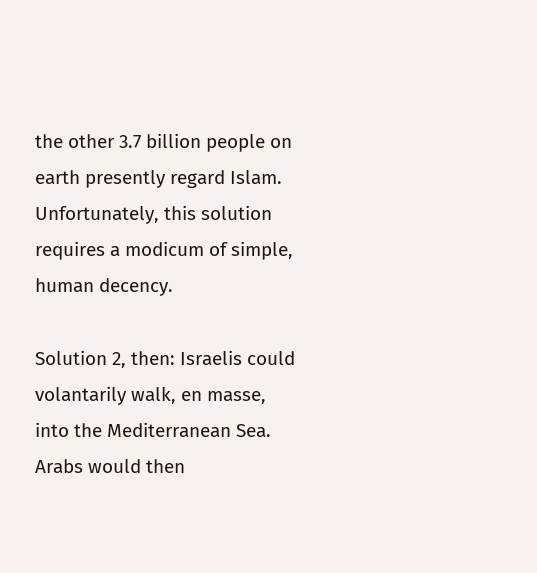the other 3.7 billion people on earth presently regard Islam. Unfortunately, this solution requires a modicum of simple, human decency.

Solution 2, then: Israelis could volantarily walk, en masse, into the Mediterranean Sea. Arabs would then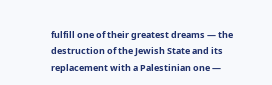fulfill one of their greatest dreams — the destruction of the Jewish State and its replacement with a Palestinian one —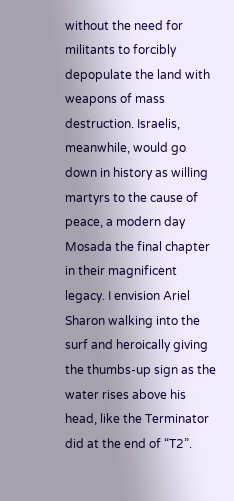without the need for militants to forcibly depopulate the land with weapons of mass destruction. Israelis, meanwhile, would go down in history as willing martyrs to the cause of peace, a modern day Mosada the final chapter in their magnificent legacy. I envision Ariel Sharon walking into the surf and heroically giving the thumbs-up sign as the water rises above his head, like the Terminator did at the end of “T2”.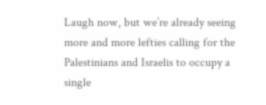Laugh now, but we’re already seeing more and more lefties calling for the Palestinians and Israelis to occupy a single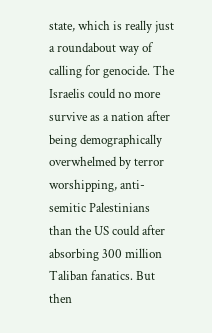state, which is really just a roundabout way of calling for genocide. The Israelis could no more survive as a nation after being demographically overwhelmed by terror worshipping, anti-semitic Palestinians than the US could after absorbing 300 million Taliban fanatics. But then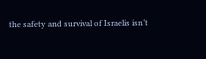the safety and survival of Israelis isn’t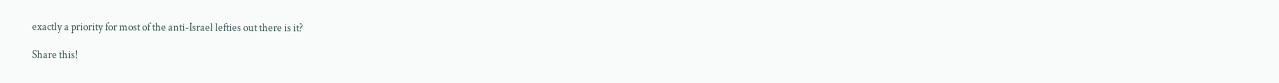exactly a priority for most of the anti-Israel lefties out there is it?

Share this!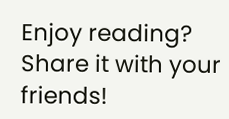Enjoy reading? Share it with your friends!